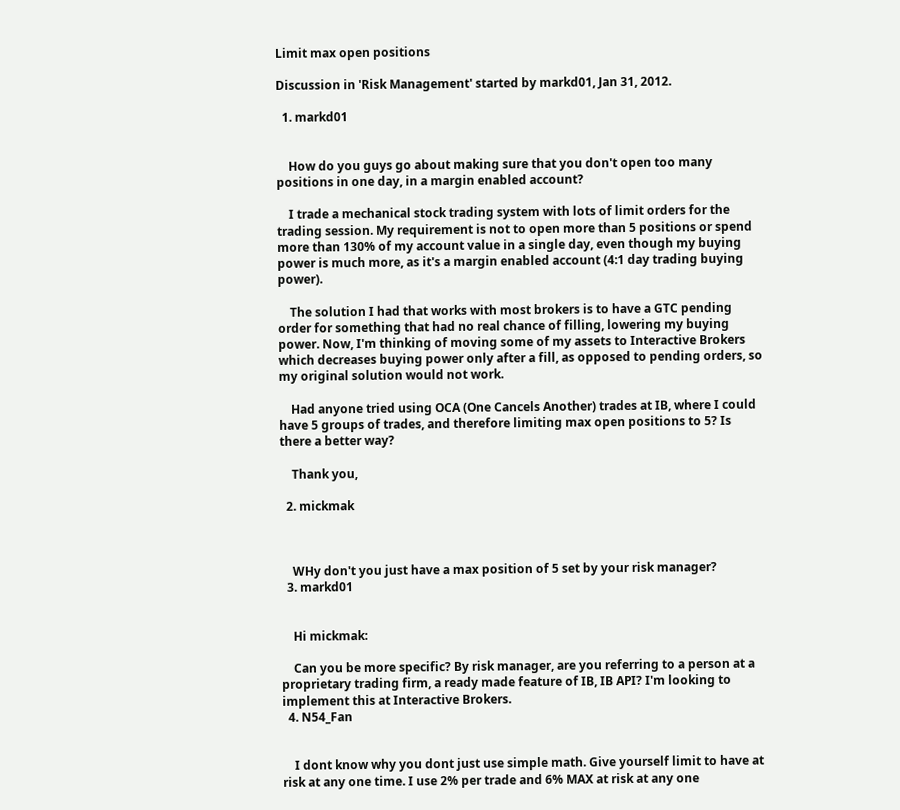Limit max open positions

Discussion in 'Risk Management' started by markd01, Jan 31, 2012.

  1. markd01


    How do you guys go about making sure that you don't open too many positions in one day, in a margin enabled account?

    I trade a mechanical stock trading system with lots of limit orders for the trading session. My requirement is not to open more than 5 positions or spend more than 130% of my account value in a single day, even though my buying power is much more, as it's a margin enabled account (4:1 day trading buying power).

    The solution I had that works with most brokers is to have a GTC pending order for something that had no real chance of filling, lowering my buying power. Now, I'm thinking of moving some of my assets to Interactive Brokers which decreases buying power only after a fill, as opposed to pending orders, so my original solution would not work.

    Had anyone tried using OCA (One Cancels Another) trades at IB, where I could have 5 groups of trades, and therefore limiting max open positions to 5? Is there a better way?

    Thank you,

  2. mickmak



    WHy don't you just have a max position of 5 set by your risk manager?
  3. markd01


    Hi mickmak:

    Can you be more specific? By risk manager, are you referring to a person at a proprietary trading firm, a ready made feature of IB, IB API? I'm looking to implement this at Interactive Brokers.
  4. N54_Fan


    I dont know why you dont just use simple math. Give yourself limit to have at risk at any one time. I use 2% per trade and 6% MAX at risk at any one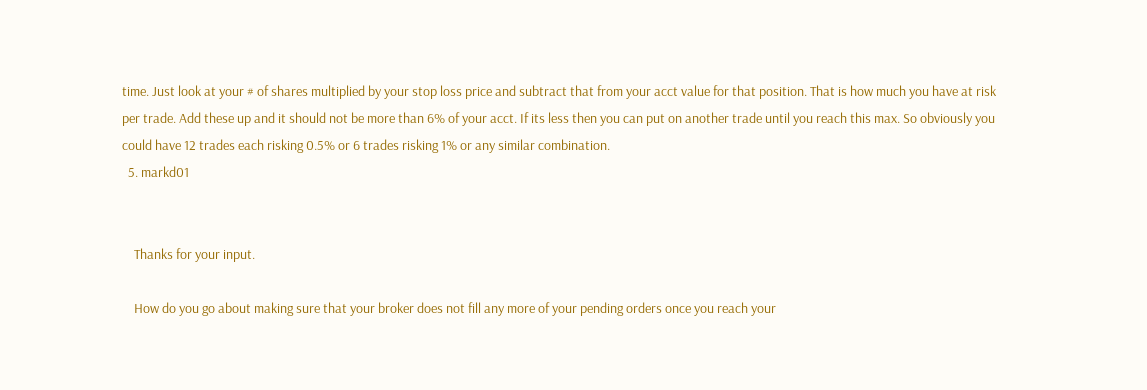time. Just look at your # of shares multiplied by your stop loss price and subtract that from your acct value for that position. That is how much you have at risk per trade. Add these up and it should not be more than 6% of your acct. If its less then you can put on another trade until you reach this max. So obviously you could have 12 trades each risking 0.5% or 6 trades risking 1% or any similar combination.
  5. markd01


    Thanks for your input.

    How do you go about making sure that your broker does not fill any more of your pending orders once you reach your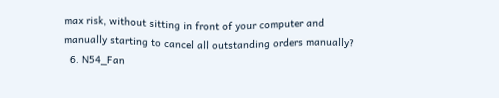max risk, without sitting in front of your computer and manually starting to cancel all outstanding orders manually?
  6. N54_Fan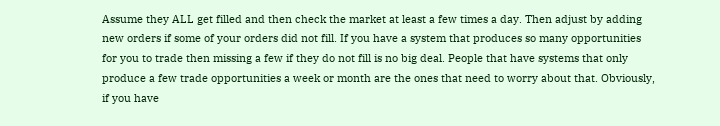Assume they ALL get filled and then check the market at least a few times a day. Then adjust by adding new orders if some of your orders did not fill. If you have a system that produces so many opportunities for you to trade then missing a few if they do not fill is no big deal. People that have systems that only produce a few trade opportunities a week or month are the ones that need to worry about that. Obviously, if you have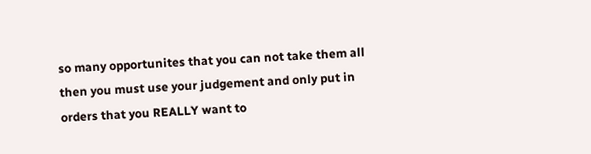so many opportunites that you can not take them all then you must use your judgement and only put in orders that you REALLY want to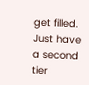get filled. Just have a second tier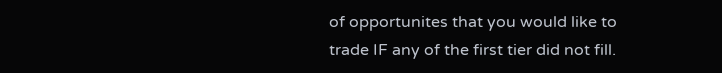of opportunites that you would like to trade IF any of the first tier did not fill.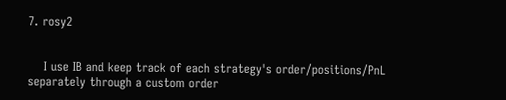7. rosy2


    I use IB and keep track of each strategy's order/positions/PnL separately through a custom order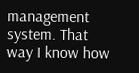management system. That way I know how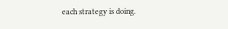each strategy is doing.